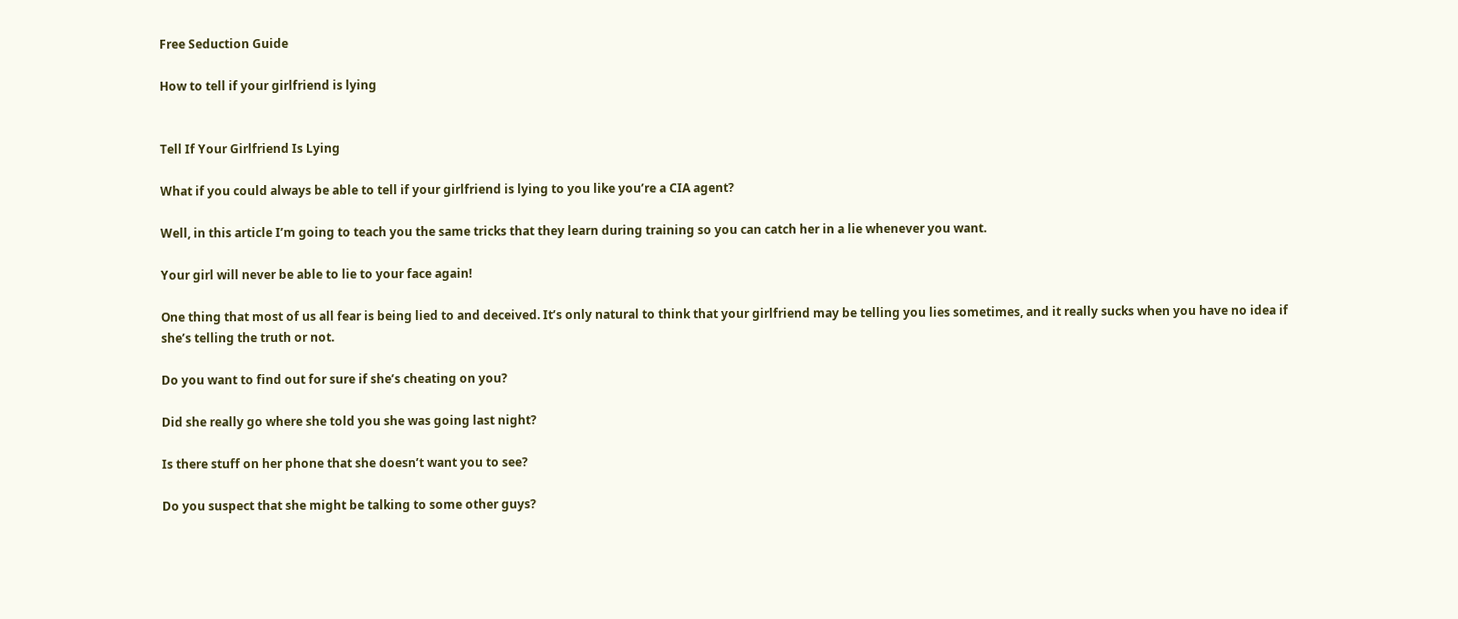Free Seduction Guide

How to tell if your girlfriend is lying


Tell If Your Girlfriend Is Lying

What if you could always be able to tell if your girlfriend is lying to you like you’re a CIA agent?

Well, in this article I’m going to teach you the same tricks that they learn during training so you can catch her in a lie whenever you want.

Your girl will never be able to lie to your face again!

One thing that most of us all fear is being lied to and deceived. It’s only natural to think that your girlfriend may be telling you lies sometimes, and it really sucks when you have no idea if she’s telling the truth or not.

Do you want to find out for sure if she’s cheating on you?

Did she really go where she told you she was going last night?

Is there stuff on her phone that she doesn’t want you to see?

Do you suspect that she might be talking to some other guys?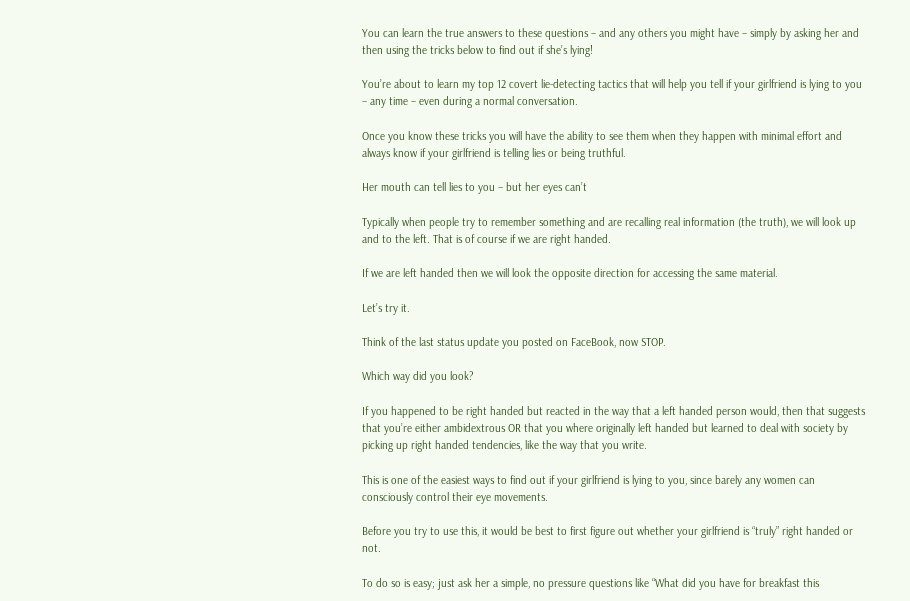You can learn the true answers to these questions – and any others you might have – simply by asking her and then using the tricks below to find out if she’s lying!

You’re about to learn my top 12 covert lie-detecting tactics that will help you tell if your girlfriend is lying to you  – any time – even during a normal conversation.

Once you know these tricks you will have the ability to see them when they happen with minimal effort and always know if your girlfriend is telling lies or being truthful.

Her mouth can tell lies to you – but her eyes can’t

Typically when people try to remember something and are recalling real information (the truth), we will look up and to the left. That is of course if we are right handed.

If we are left handed then we will look the opposite direction for accessing the same material.

Let’s try it.

Think of the last status update you posted on FaceBook, now STOP.

Which way did you look?

If you happened to be right handed but reacted in the way that a left handed person would, then that suggests that you’re either ambidextrous OR that you where originally left handed but learned to deal with society by picking up right handed tendencies, like the way that you write.

This is one of the easiest ways to find out if your girlfriend is lying to you, since barely any women can consciously control their eye movements.

Before you try to use this, it would be best to first figure out whether your girlfriend is “truly” right handed or not.

To do so is easy; just ask her a simple, no pressure questions like “What did you have for breakfast this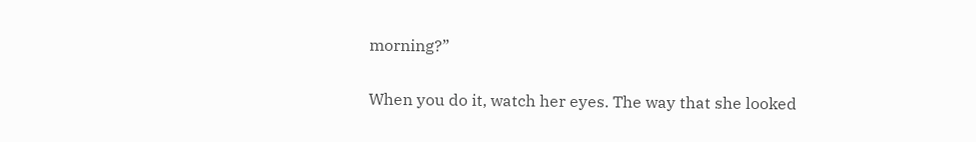morning?”

When you do it, watch her eyes. The way that she looked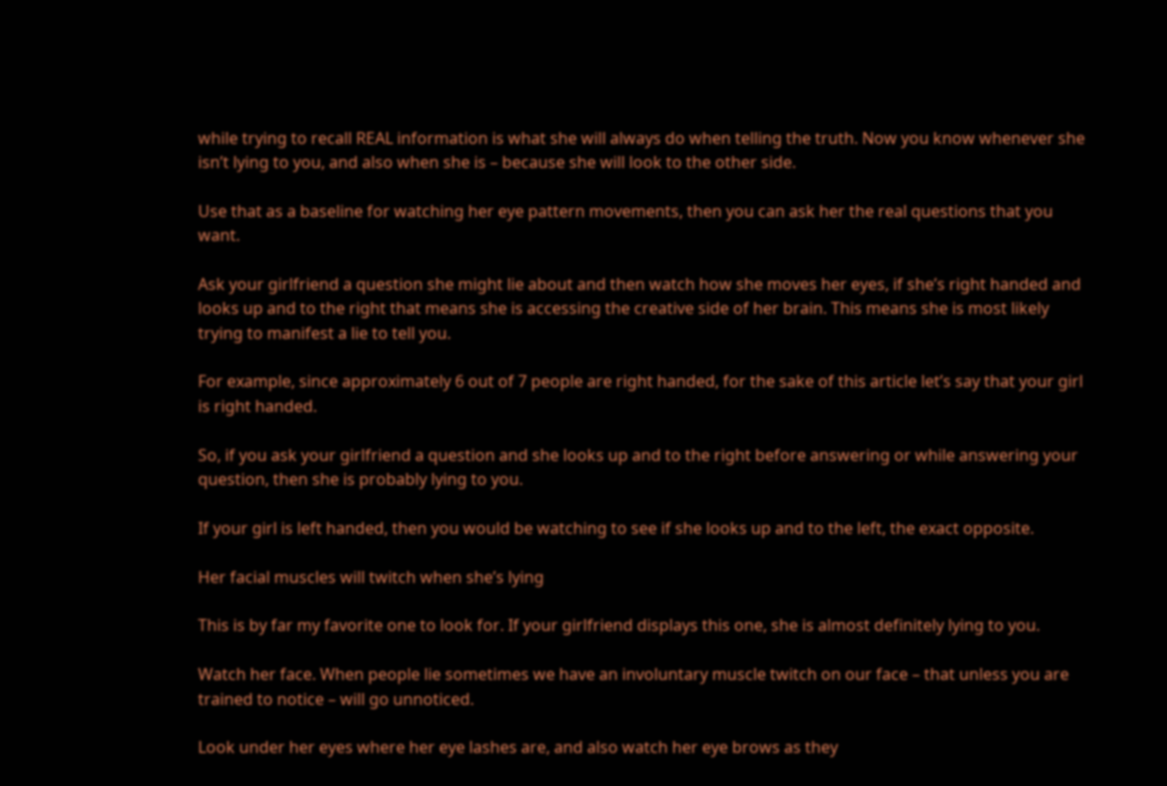while trying to recall REAL information is what she will always do when telling the truth. Now you know whenever she isn’t lying to you, and also when she is – because she will look to the other side.

Use that as a baseline for watching her eye pattern movements, then you can ask her the real questions that you want.

Ask your girlfriend a question she might lie about and then watch how she moves her eyes, if she’s right handed and looks up and to the right that means she is accessing the creative side of her brain. This means she is most likely trying to manifest a lie to tell you.

For example, since approximately 6 out of 7 people are right handed, for the sake of this article let’s say that your girl is right handed.

So, if you ask your girlfriend a question and she looks up and to the right before answering or while answering your question, then she is probably lying to you.

If your girl is left handed, then you would be watching to see if she looks up and to the left, the exact opposite.

Her facial muscles will twitch when she’s lying

This is by far my favorite one to look for. If your girlfriend displays this one, she is almost definitely lying to you.

Watch her face. When people lie sometimes we have an involuntary muscle twitch on our face – that unless you are trained to notice – will go unnoticed.

Look under her eyes where her eye lashes are, and also watch her eye brows as they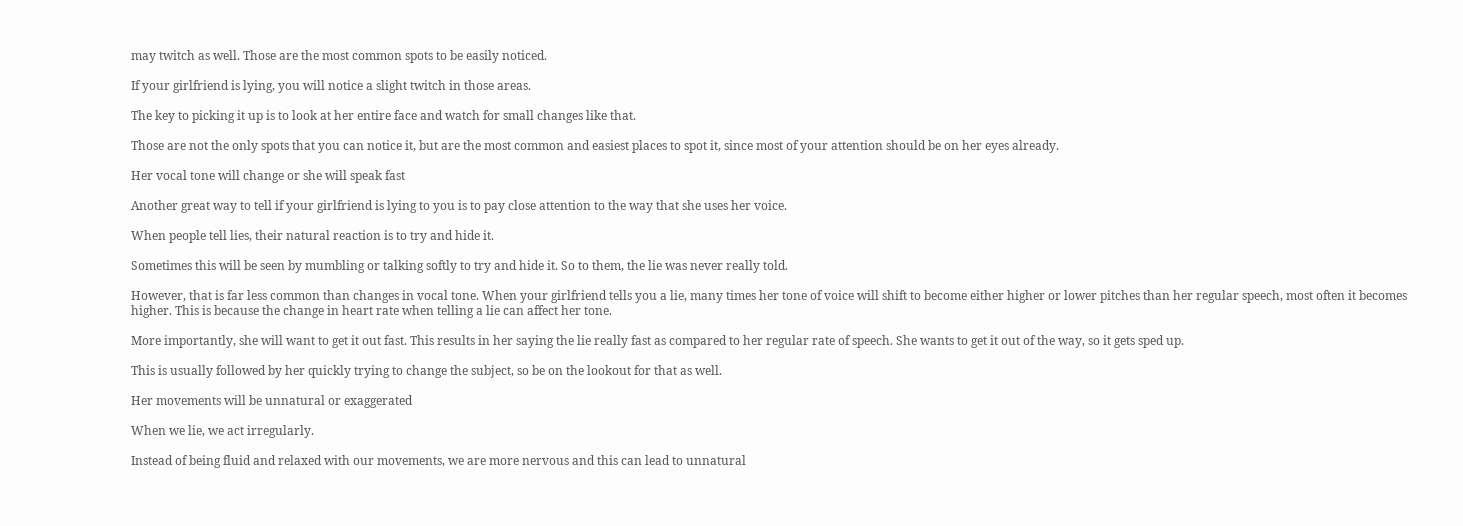may twitch as well. Those are the most common spots to be easily noticed.

If your girlfriend is lying, you will notice a slight twitch in those areas.

The key to picking it up is to look at her entire face and watch for small changes like that.

Those are not the only spots that you can notice it, but are the most common and easiest places to spot it, since most of your attention should be on her eyes already.

Her vocal tone will change or she will speak fast

Another great way to tell if your girlfriend is lying to you is to pay close attention to the way that she uses her voice.

When people tell lies, their natural reaction is to try and hide it.

Sometimes this will be seen by mumbling or talking softly to try and hide it. So to them, the lie was never really told.

However, that is far less common than changes in vocal tone. When your girlfriend tells you a lie, many times her tone of voice will shift to become either higher or lower pitches than her regular speech, most often it becomes higher. This is because the change in heart rate when telling a lie can affect her tone.

More importantly, she will want to get it out fast. This results in her saying the lie really fast as compared to her regular rate of speech. She wants to get it out of the way, so it gets sped up.

This is usually followed by her quickly trying to change the subject, so be on the lookout for that as well.

Her movements will be unnatural or exaggerated

When we lie, we act irregularly.

Instead of being fluid and relaxed with our movements, we are more nervous and this can lead to unnatural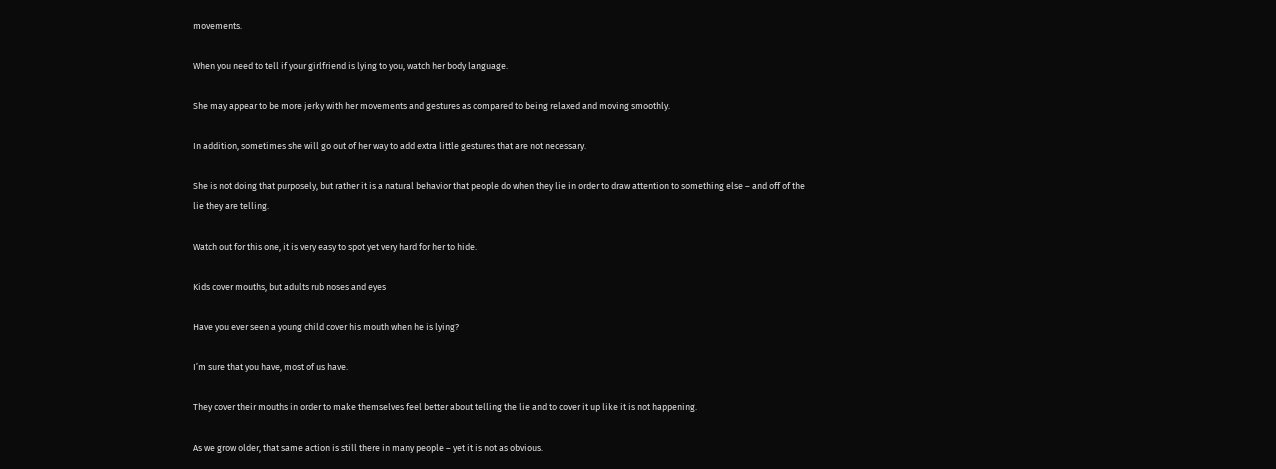movements.

When you need to tell if your girlfriend is lying to you, watch her body language.

She may appear to be more jerky with her movements and gestures as compared to being relaxed and moving smoothly.

In addition, sometimes she will go out of her way to add extra little gestures that are not necessary.

She is not doing that purposely, but rather it is a natural behavior that people do when they lie in order to draw attention to something else – and off of the lie they are telling.

Watch out for this one, it is very easy to spot yet very hard for her to hide.

Kids cover mouths, but adults rub noses and eyes

Have you ever seen a young child cover his mouth when he is lying?

I’m sure that you have, most of us have.

They cover their mouths in order to make themselves feel better about telling the lie and to cover it up like it is not happening.

As we grow older, that same action is still there in many people – yet it is not as obvious.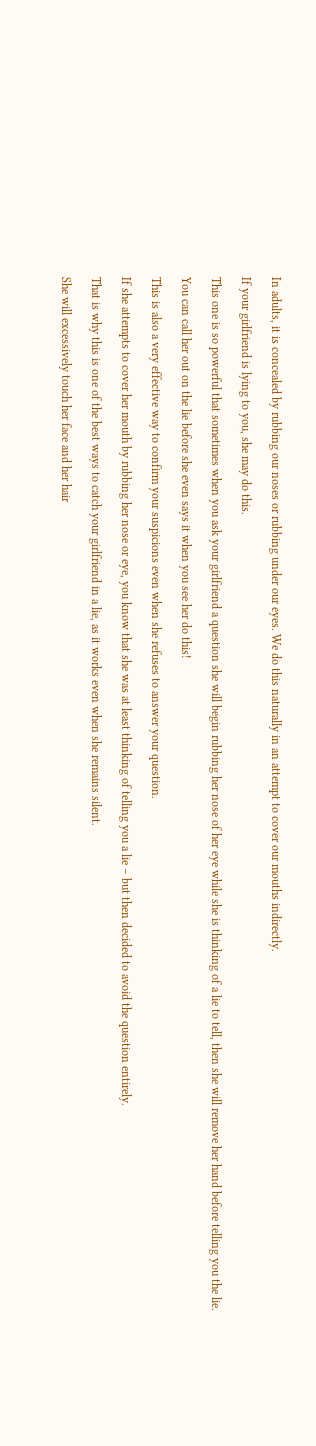In adults, it is concealed by rubbing our noses or rubbing under our eyes. We do this naturally in an attempt to cover our mouths indirectly.

If your girlfriend is lying to you, she may do this.

This one is so powerful that sometimes when you ask your girlfriend a question she will begin rubbing her nose of her eye while she is thinking of a lie to tell, then she will remove her hand before telling you the lie.

You can call her out on the lie before she even says it when you see her do this!

This is also a very effective way to confirm your suspicions even when she refuses to answer your question.

If she attempts to cover her mouth by rubbing her nose or eye, you know that she was at least thinking of telling you a lie – but then decided to avoid the question entirely.

That is why this is one of the best ways to catch your girlfriend in a lie, as it works even when she remains silent.

She will excessively touch her face and her hair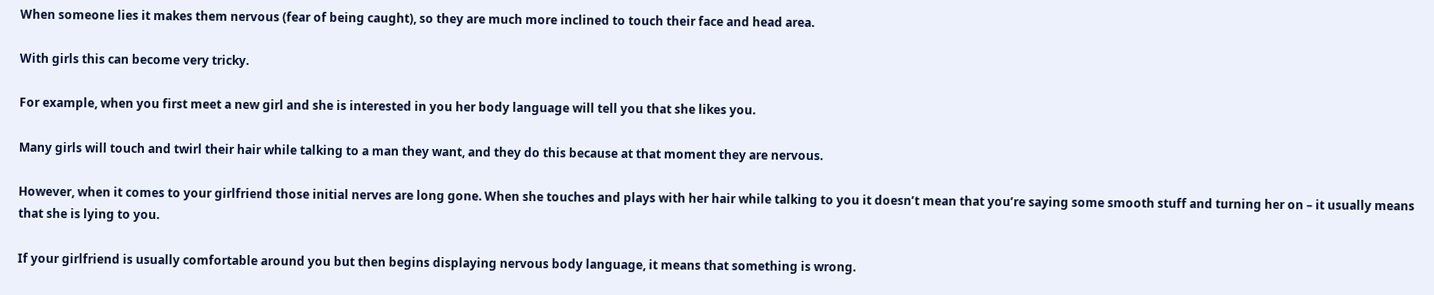When someone lies it makes them nervous (fear of being caught), so they are much more inclined to touch their face and head area.

With girls this can become very tricky.

For example, when you first meet a new girl and she is interested in you her body language will tell you that she likes you.

Many girls will touch and twirl their hair while talking to a man they want, and they do this because at that moment they are nervous.

However, when it comes to your girlfriend those initial nerves are long gone. When she touches and plays with her hair while talking to you it doesn’t mean that you’re saying some smooth stuff and turning her on – it usually means that she is lying to you.

If your girlfriend is usually comfortable around you but then begins displaying nervous body language, it means that something is wrong.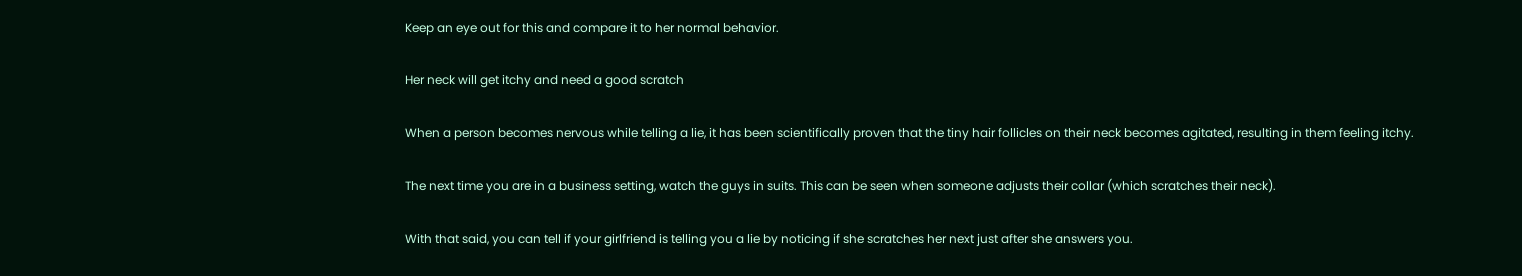Keep an eye out for this and compare it to her normal behavior.

Her neck will get itchy and need a good scratch

When a person becomes nervous while telling a lie, it has been scientifically proven that the tiny hair follicles on their neck becomes agitated, resulting in them feeling itchy.

The next time you are in a business setting, watch the guys in suits. This can be seen when someone adjusts their collar (which scratches their neck).

With that said, you can tell if your girlfriend is telling you a lie by noticing if she scratches her next just after she answers you.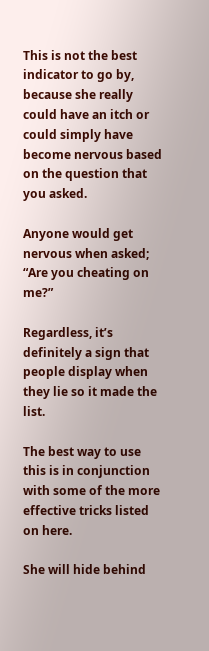This is not the best indicator to go by, because she really could have an itch or could simply have become nervous based on the question that you asked.

Anyone would get nervous when asked; “Are you cheating on me?”

Regardless, it’s definitely a sign that people display when they lie so it made the list.

The best way to use this is in conjunction with some of the more effective tricks listed on here.

She will hide behind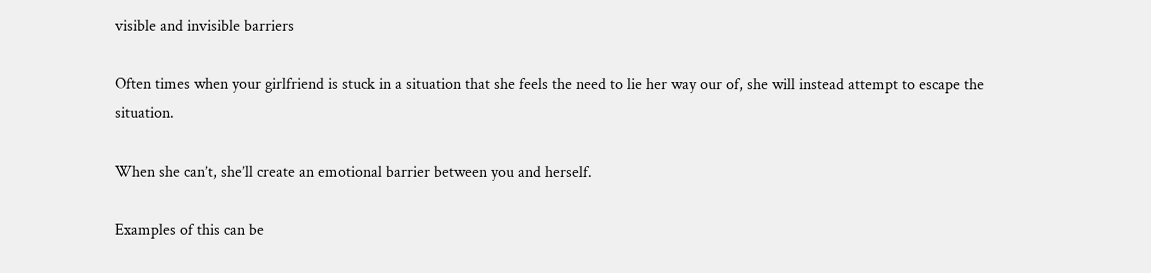visible and invisible barriers

Often times when your girlfriend is stuck in a situation that she feels the need to lie her way our of, she will instead attempt to escape the situation.

When she can’t, she’ll create an emotional barrier between you and herself.

Examples of this can be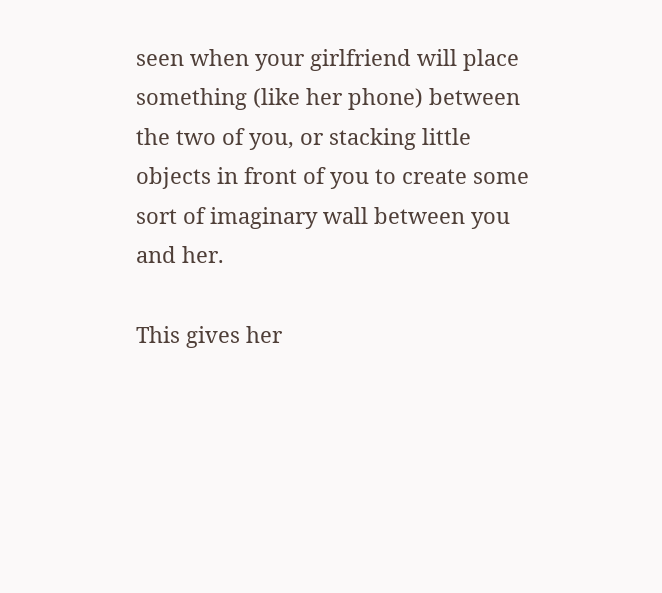seen when your girlfriend will place something (like her phone) between the two of you, or stacking little objects in front of you to create some sort of imaginary wall between you and her.

This gives her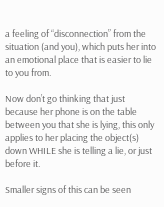a feeling of “disconnection” from the situation (and you), which puts her into an emotional place that is easier to lie to you from.

Now don’t go thinking that just because her phone is on the table between you that she is lying, this only applies to her placing the object(s) down WHILE she is telling a lie, or just before it.

Smaller signs of this can be seen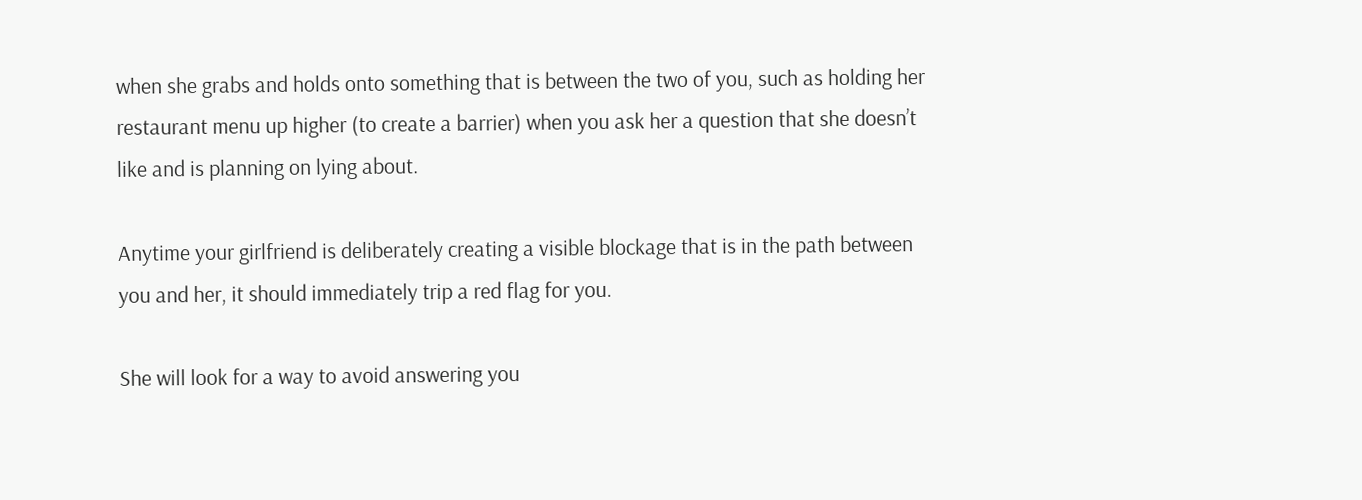when she grabs and holds onto something that is between the two of you, such as holding her restaurant menu up higher (to create a barrier) when you ask her a question that she doesn’t like and is planning on lying about.

Anytime your girlfriend is deliberately creating a visible blockage that is in the path between you and her, it should immediately trip a red flag for you.

She will look for a way to avoid answering you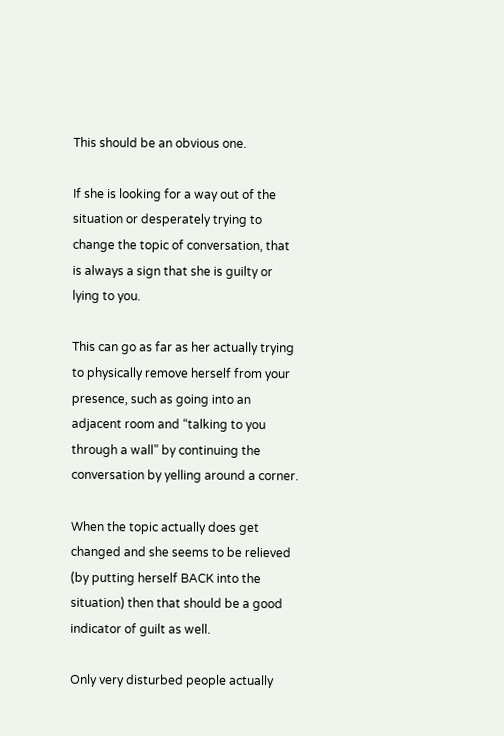This should be an obvious one.

If she is looking for a way out of the situation or desperately trying to change the topic of conversation, that is always a sign that she is guilty or lying to you.

This can go as far as her actually trying to physically remove herself from your presence, such as going into an adjacent room and “talking to you through a wall” by continuing the conversation by yelling around a corner.

When the topic actually does get changed and she seems to be relieved (by putting herself BACK into the situation) then that should be a good indicator of guilt as well.

Only very disturbed people actually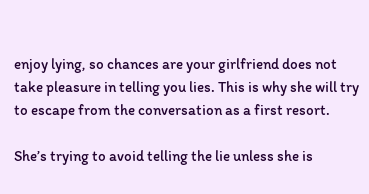enjoy lying, so chances are your girlfriend does not take pleasure in telling you lies. This is why she will try to escape from the conversation as a first resort.

She’s trying to avoid telling the lie unless she is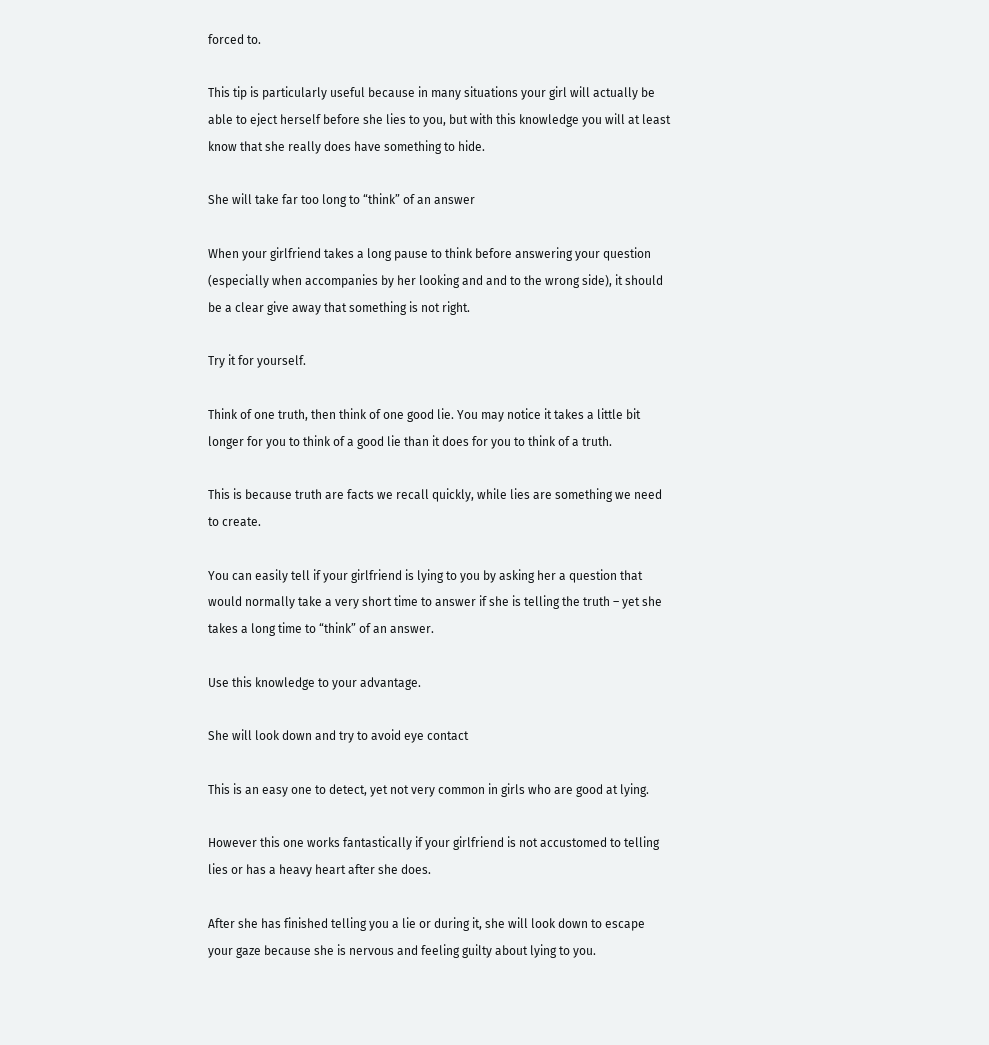forced to.

This tip is particularly useful because in many situations your girl will actually be able to eject herself before she lies to you, but with this knowledge you will at least know that she really does have something to hide.

She will take far too long to “think” of an answer

When your girlfriend takes a long pause to think before answering your question (especially when accompanies by her looking and and to the wrong side), it should be a clear give away that something is not right.

Try it for yourself.

Think of one truth, then think of one good lie. You may notice it takes a little bit longer for you to think of a good lie than it does for you to think of a truth.

This is because truth are facts we recall quickly, while lies are something we need to create.

You can easily tell if your girlfriend is lying to you by asking her a question that would normally take a very short time to answer if she is telling the truth – yet she takes a long time to “think” of an answer.

Use this knowledge to your advantage.

She will look down and try to avoid eye contact

This is an easy one to detect, yet not very common in girls who are good at lying.

However this one works fantastically if your girlfriend is not accustomed to telling lies or has a heavy heart after she does.

After she has finished telling you a lie or during it, she will look down to escape your gaze because she is nervous and feeling guilty about lying to you.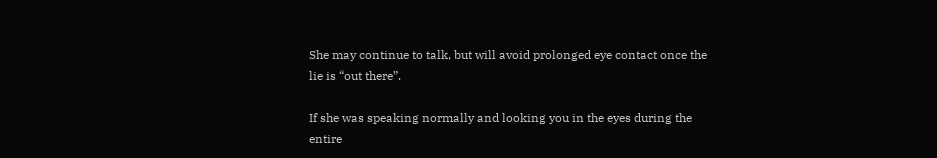She may continue to talk, but will avoid prolonged eye contact once the lie is “out there”.

If she was speaking normally and looking you in the eyes during the entire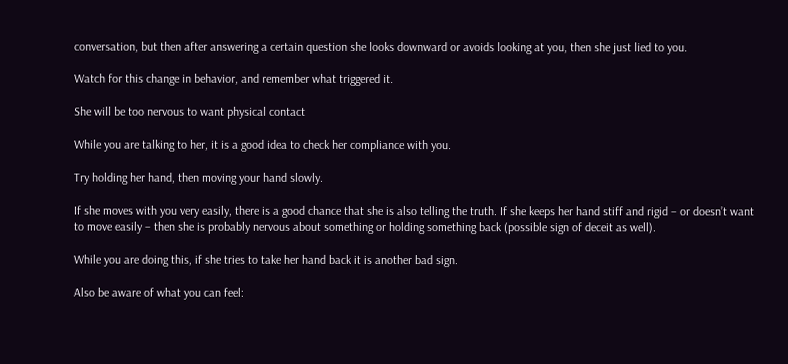conversation, but then after answering a certain question she looks downward or avoids looking at you, then she just lied to you.

Watch for this change in behavior, and remember what triggered it.

She will be too nervous to want physical contact

While you are talking to her, it is a good idea to check her compliance with you.

Try holding her hand, then moving your hand slowly.

If she moves with you very easily, there is a good chance that she is also telling the truth. If she keeps her hand stiff and rigid – or doesn’t want to move easily – then she is probably nervous about something or holding something back (possible sign of deceit as well).

While you are doing this, if she tries to take her hand back it is another bad sign.

Also be aware of what you can feel: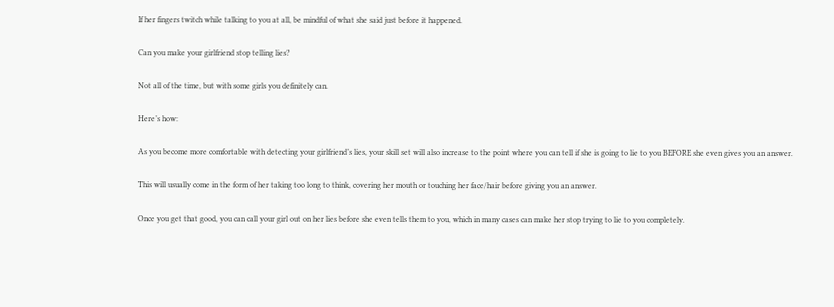If her fingers twitch while talking to you at all, be mindful of what she said just before it happened.

Can you make your girlfriend stop telling lies?

Not all of the time, but with some girls you definitely can.

Here’s how:

As you become more comfortable with detecting your girlfriend’s lies, your skill set will also increase to the point where you can tell if she is going to lie to you BEFORE she even gives you an answer.

This will usually come in the form of her taking too long to think, covering her mouth or touching her face/hair before giving you an answer.

Once you get that good, you can call your girl out on her lies before she even tells them to you, which in many cases can make her stop trying to lie to you completely.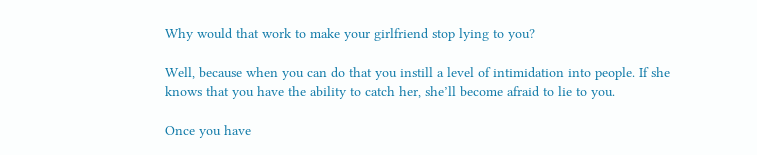Why would that work to make your girlfriend stop lying to you?

Well, because when you can do that you instill a level of intimidation into people. If she knows that you have the ability to catch her, she’ll become afraid to lie to you.

Once you have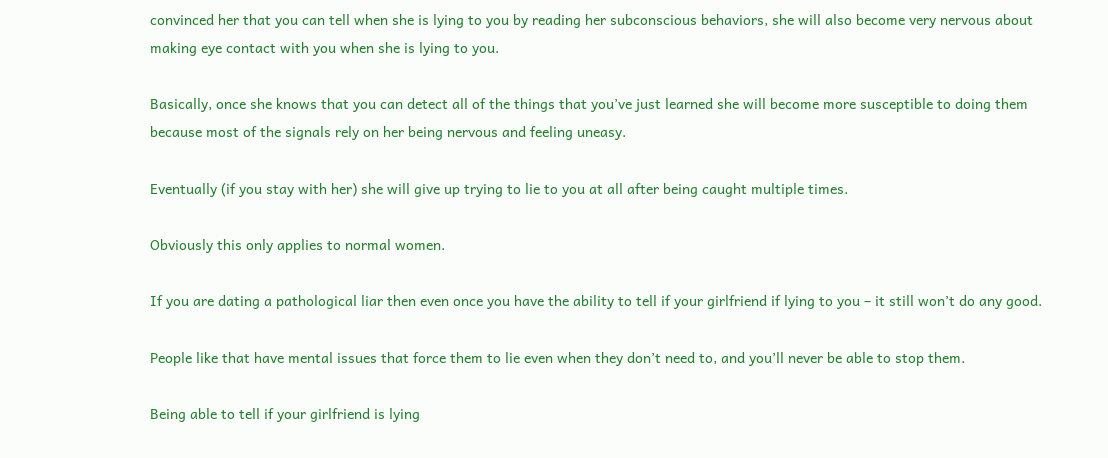convinced her that you can tell when she is lying to you by reading her subconscious behaviors, she will also become very nervous about making eye contact with you when she is lying to you.

Basically, once she knows that you can detect all of the things that you’ve just learned she will become more susceptible to doing them because most of the signals rely on her being nervous and feeling uneasy.

Eventually (if you stay with her) she will give up trying to lie to you at all after being caught multiple times.

Obviously this only applies to normal women.

If you are dating a pathological liar then even once you have the ability to tell if your girlfriend if lying to you – it still won’t do any good.

People like that have mental issues that force them to lie even when they don’t need to, and you’ll never be able to stop them.

Being able to tell if your girlfriend is lying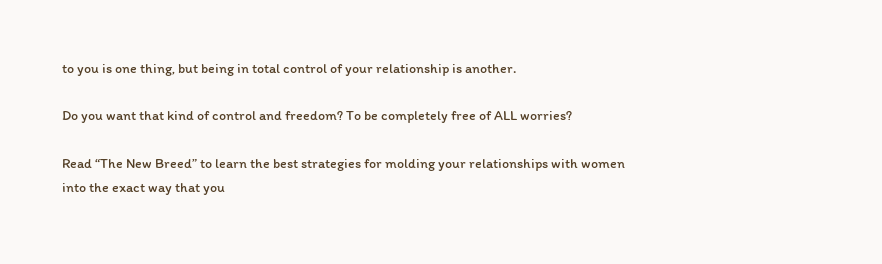to you is one thing, but being in total control of your relationship is another.

Do you want that kind of control and freedom? To be completely free of ALL worries?

Read “The New Breed” to learn the best strategies for molding your relationships with women into the exact way that you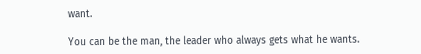want.

You can be the man, the leader who always gets what he wants.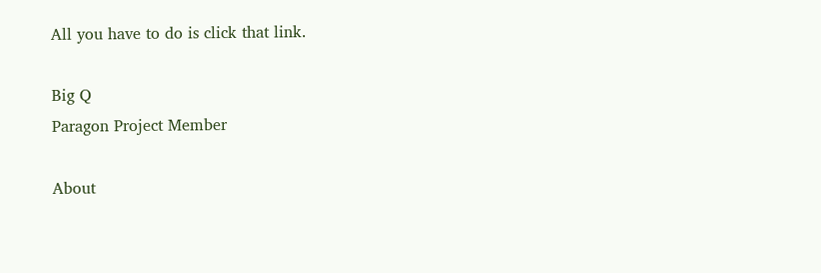All you have to do is click that link.

Big Q
Paragon Project Member

About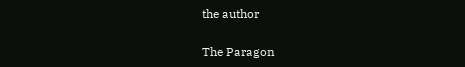the author

The Paragon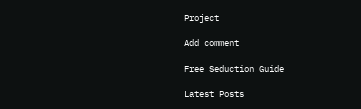Project

Add comment

Free Seduction Guide

Latest Posts